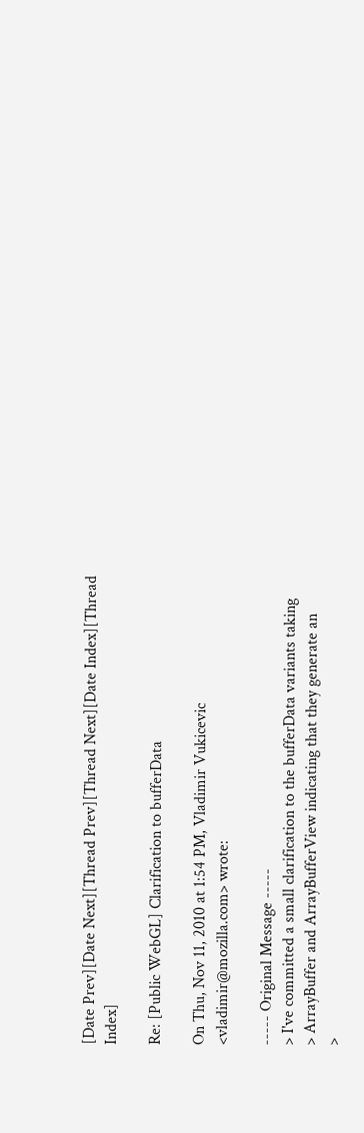[Date Prev][Date Next][Thread Prev][Thread Next][Date Index][Thread Index]

Re: [Public WebGL] Clarification to bufferData

On Thu, Nov 11, 2010 at 1:54 PM, Vladimir Vukicevic <vladimir@mozilla.com> wrote:

----- Original Message -----
> I've committed a small clarification to the bufferData variants taking
> ArrayBuffer and ArrayBufferView indicating that they generate an
>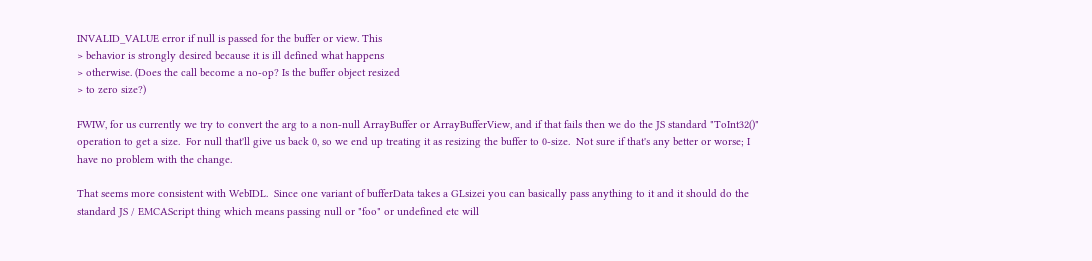INVALID_VALUE error if null is passed for the buffer or view. This
> behavior is strongly desired because it is ill defined what happens
> otherwise. (Does the call become a no-op? Is the buffer object resized
> to zero size?)

FWIW, for us currently we try to convert the arg to a non-null ArrayBuffer or ArrayBufferView, and if that fails then we do the JS standard "ToInt32()" operation to get a size.  For null that'll give us back 0, so we end up treating it as resizing the buffer to 0-size.  Not sure if that's any better or worse; I have no problem with the change.

That seems more consistent with WebIDL.  Since one variant of bufferData takes a GLsizei you can basically pass anything to it and it should do the standard JS / EMCAScript thing which means passing null or "foo" or undefined etc will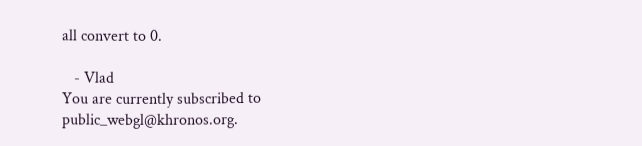all convert to 0.

   - Vlad
You are currently subscribed to public_webgl@khronos.org.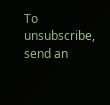To unsubscribe, send an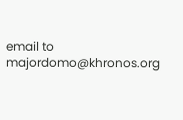email to majordomo@khronos.org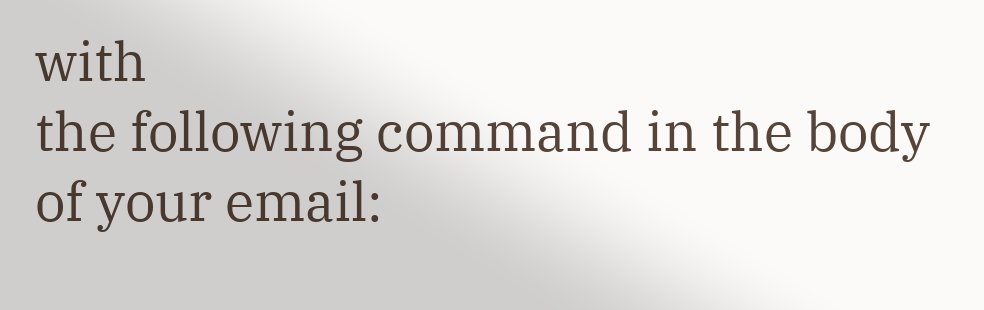with
the following command in the body of your email: